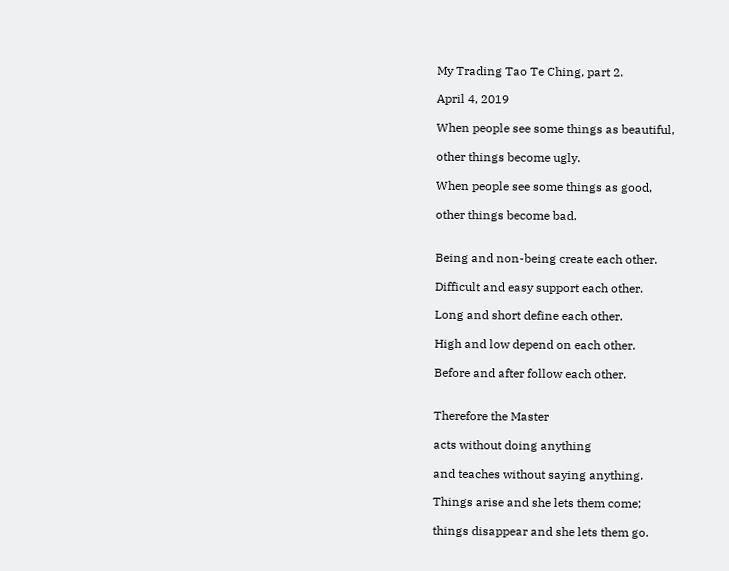My Trading Tao Te Ching, part 2.

April 4, 2019

When people see some things as beautiful,

other things become ugly.

When people see some things as good,

other things become bad.


Being and non-being create each other.

Difficult and easy support each other.

Long and short define each other.

High and low depend on each other.

Before and after follow each other.


Therefore the Master

acts without doing anything

and teaches without saying anything.

Things arise and she lets them come;

things disappear and she lets them go.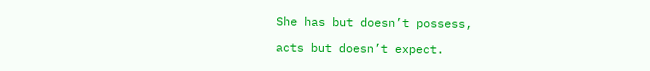She has but doesn’t possess,

acts but doesn’t expect.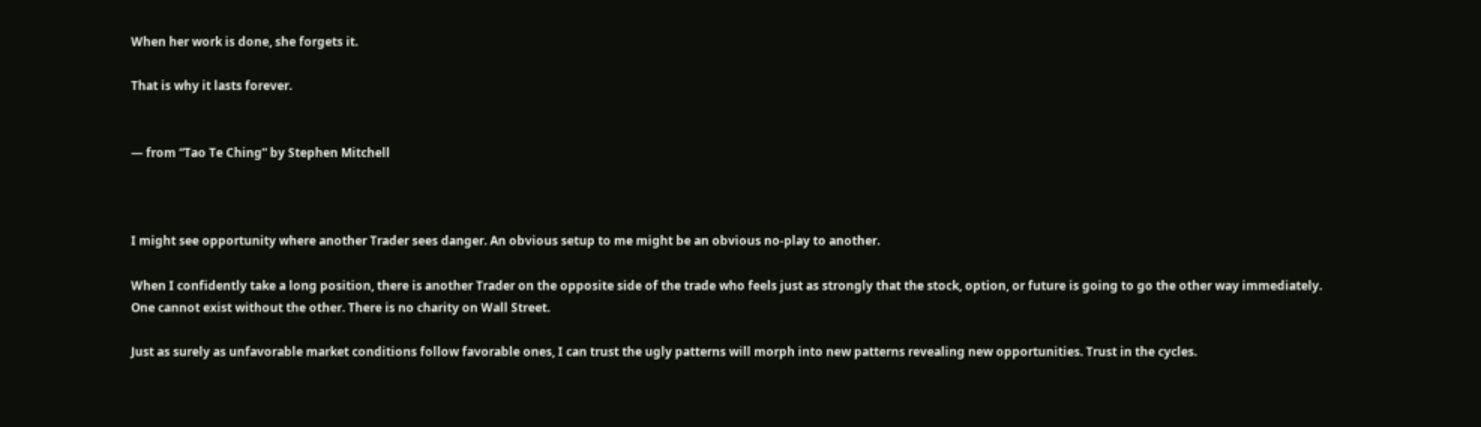When her work is done, she forgets it.

That is why it lasts forever.


— from “Tao Te Ching” by Stephen Mitchell



I might see opportunity where another Trader sees danger. An obvious setup to me might be an obvious no-play to another.

When I confidently take a long position, there is another Trader on the opposite side of the trade who feels just as strongly that the stock, option, or future is going to go the other way immediately. One cannot exist without the other. There is no charity on Wall Street.

Just as surely as unfavorable market conditions follow favorable ones, I can trust the ugly patterns will morph into new patterns revealing new opportunities. Trust in the cycles.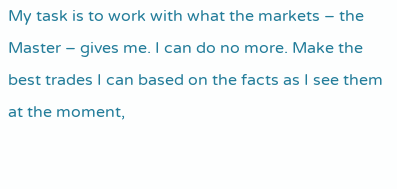My task is to work with what the markets – the Master – gives me. I can do no more. Make the best trades I can based on the facts as I see them at the moment,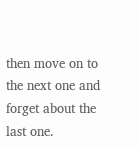then move on to the next one and forget about the last one.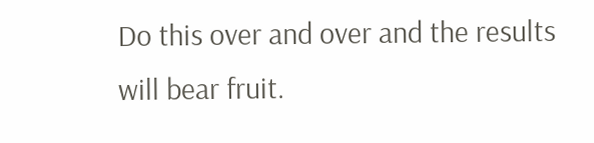Do this over and over and the results will bear fruit.